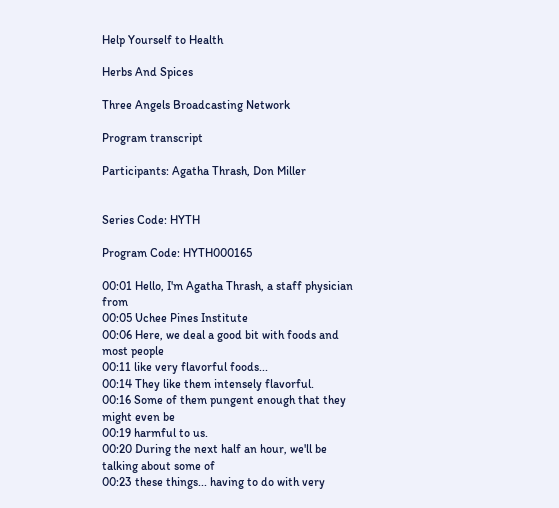Help Yourself to Health

Herbs And Spices

Three Angels Broadcasting Network

Program transcript

Participants: Agatha Thrash, Don Miller


Series Code: HYTH

Program Code: HYTH000165

00:01 Hello, I'm Agatha Thrash, a staff physician from
00:05 Uchee Pines Institute
00:06 Here, we deal a good bit with foods and most people
00:11 like very flavorful foods...
00:14 They like them intensely flavorful.
00:16 Some of them pungent enough that they might even be
00:19 harmful to us.
00:20 During the next half an hour, we'll be talking about some of
00:23 these things... having to do with very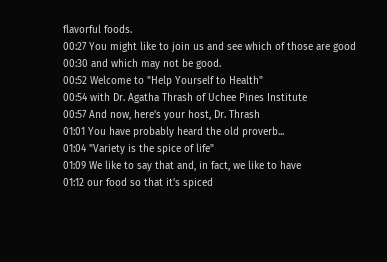flavorful foods.
00:27 You might like to join us and see which of those are good
00:30 and which may not be good.
00:52 Welcome to "Help Yourself to Health"
00:54 with Dr. Agatha Thrash of Uchee Pines Institute
00:57 And now, here's your host, Dr. Thrash
01:01 You have probably heard the old proverb...
01:04 "Variety is the spice of life"
01:09 We like to say that and, in fact, we like to have
01:12 our food so that it's spiced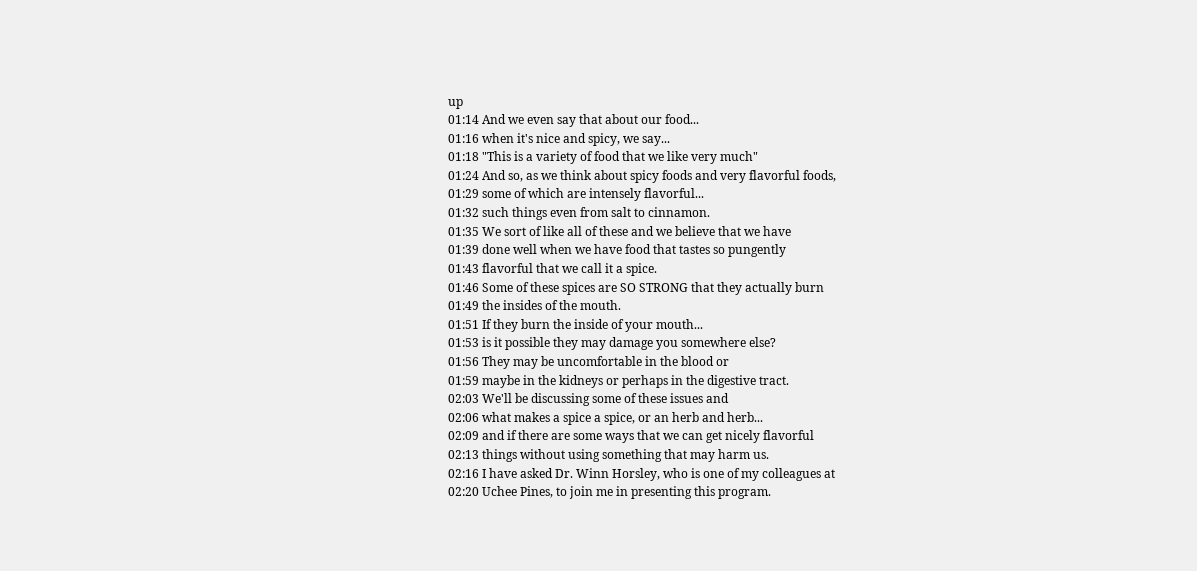up
01:14 And we even say that about our food...
01:16 when it's nice and spicy, we say...
01:18 "This is a variety of food that we like very much"
01:24 And so, as we think about spicy foods and very flavorful foods,
01:29 some of which are intensely flavorful...
01:32 such things even from salt to cinnamon.
01:35 We sort of like all of these and we believe that we have
01:39 done well when we have food that tastes so pungently
01:43 flavorful that we call it a spice.
01:46 Some of these spices are SO STRONG that they actually burn
01:49 the insides of the mouth.
01:51 If they burn the inside of your mouth...
01:53 is it possible they may damage you somewhere else?
01:56 They may be uncomfortable in the blood or
01:59 maybe in the kidneys or perhaps in the digestive tract.
02:03 We'll be discussing some of these issues and
02:06 what makes a spice a spice, or an herb and herb...
02:09 and if there are some ways that we can get nicely flavorful
02:13 things without using something that may harm us.
02:16 I have asked Dr. Winn Horsley, who is one of my colleagues at
02:20 Uchee Pines, to join me in presenting this program.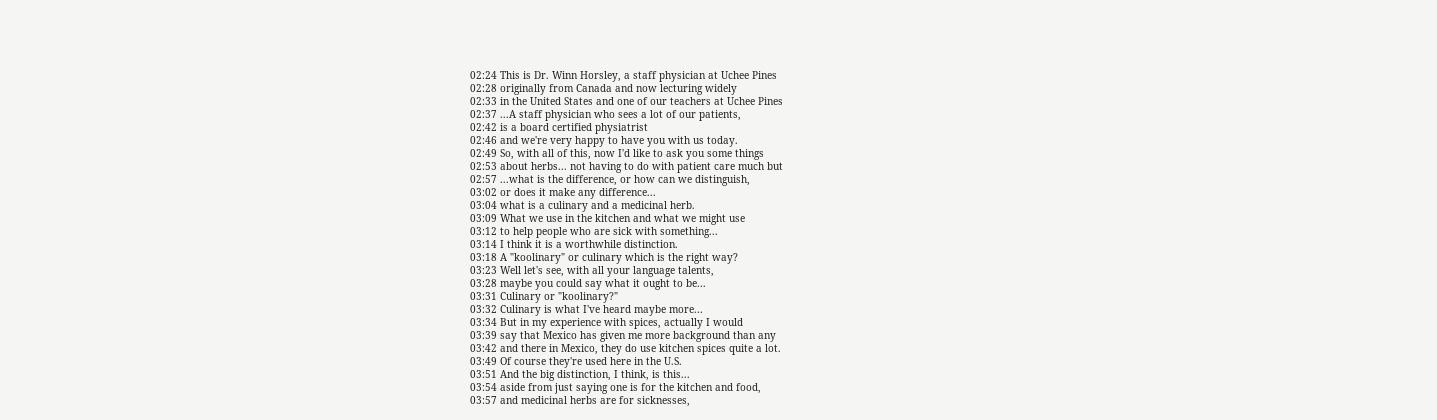02:24 This is Dr. Winn Horsley, a staff physician at Uchee Pines
02:28 originally from Canada and now lecturing widely
02:33 in the United States and one of our teachers at Uchee Pines
02:37 ...A staff physician who sees a lot of our patients,
02:42 is a board certified physiatrist
02:46 and we're very happy to have you with us today.
02:49 So, with all of this, now I'd like to ask you some things
02:53 about herbs... not having to do with patient care much but
02:57 ...what is the difference, or how can we distinguish,
03:02 or does it make any difference...
03:04 what is a culinary and a medicinal herb.
03:09 What we use in the kitchen and what we might use
03:12 to help people who are sick with something...
03:14 I think it is a worthwhile distinction.
03:18 A "koolinary" or culinary which is the right way?
03:23 Well let's see, with all your language talents,
03:28 maybe you could say what it ought to be...
03:31 Culinary or "koolinary?"
03:32 Culinary is what I've heard maybe more...
03:34 But in my experience with spices, actually I would
03:39 say that Mexico has given me more background than any
03:42 and there in Mexico, they do use kitchen spices quite a lot.
03:49 Of course they're used here in the U.S.
03:51 And the big distinction, I think, is this...
03:54 aside from just saying one is for the kitchen and food,
03:57 and medicinal herbs are for sicknesses,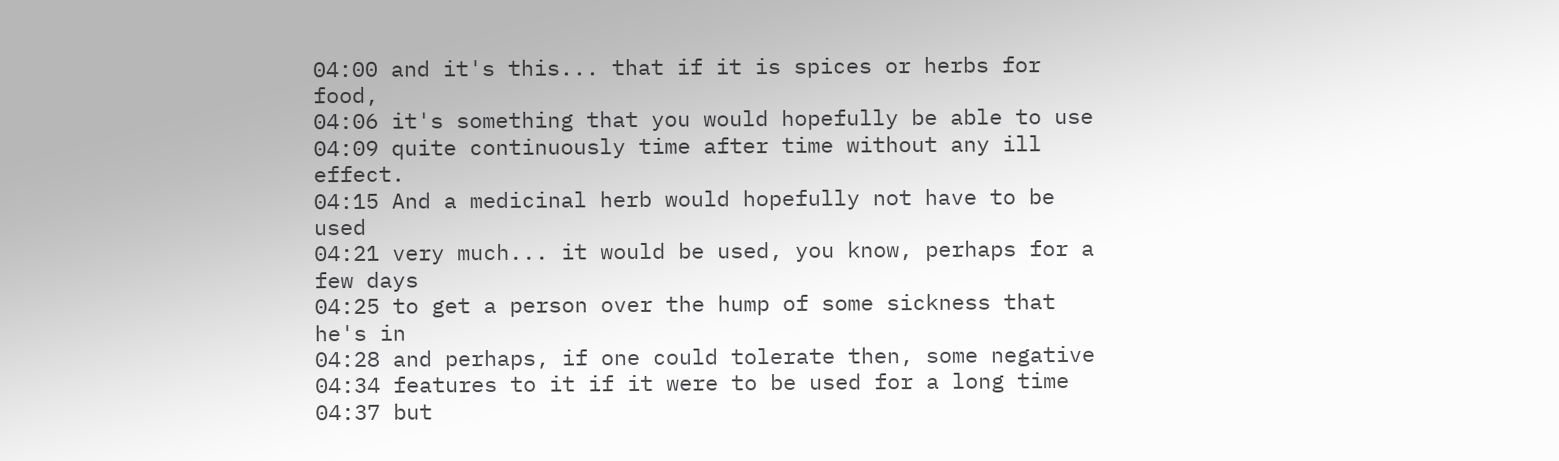04:00 and it's this... that if it is spices or herbs for food,
04:06 it's something that you would hopefully be able to use
04:09 quite continuously time after time without any ill effect.
04:15 And a medicinal herb would hopefully not have to be used
04:21 very much... it would be used, you know, perhaps for a few days
04:25 to get a person over the hump of some sickness that he's in
04:28 and perhaps, if one could tolerate then, some negative
04:34 features to it if it were to be used for a long time
04:37 but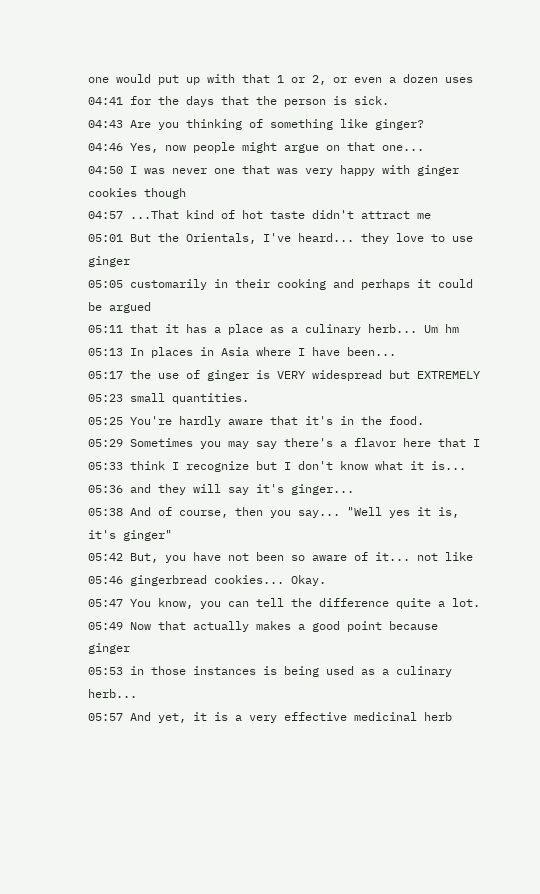one would put up with that 1 or 2, or even a dozen uses
04:41 for the days that the person is sick.
04:43 Are you thinking of something like ginger?
04:46 Yes, now people might argue on that one...
04:50 I was never one that was very happy with ginger cookies though
04:57 ...That kind of hot taste didn't attract me
05:01 But the Orientals, I've heard... they love to use ginger
05:05 customarily in their cooking and perhaps it could be argued
05:11 that it has a place as a culinary herb... Um hm
05:13 In places in Asia where I have been...
05:17 the use of ginger is VERY widespread but EXTREMELY
05:23 small quantities.
05:25 You're hardly aware that it's in the food.
05:29 Sometimes you may say there's a flavor here that I
05:33 think I recognize but I don't know what it is...
05:36 and they will say it's ginger...
05:38 And of course, then you say... "Well yes it is, it's ginger"
05:42 But, you have not been so aware of it... not like
05:46 gingerbread cookies... Okay.
05:47 You know, you can tell the difference quite a lot.
05:49 Now that actually makes a good point because ginger
05:53 in those instances is being used as a culinary herb...
05:57 And yet, it is a very effective medicinal herb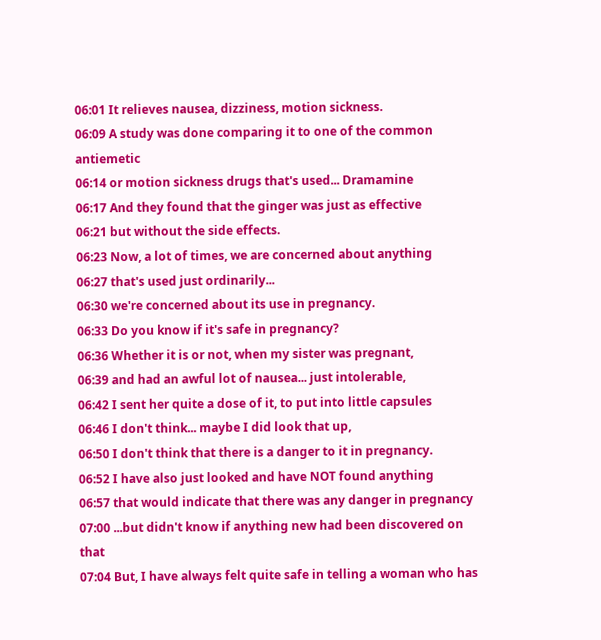06:01 It relieves nausea, dizziness, motion sickness.
06:09 A study was done comparing it to one of the common antiemetic
06:14 or motion sickness drugs that's used... Dramamine
06:17 And they found that the ginger was just as effective
06:21 but without the side effects.
06:23 Now, a lot of times, we are concerned about anything
06:27 that's used just ordinarily...
06:30 we're concerned about its use in pregnancy.
06:33 Do you know if it's safe in pregnancy?
06:36 Whether it is or not, when my sister was pregnant,
06:39 and had an awful lot of nausea... just intolerable,
06:42 I sent her quite a dose of it, to put into little capsules
06:46 I don't think... maybe I did look that up,
06:50 I don't think that there is a danger to it in pregnancy.
06:52 I have also just looked and have NOT found anything
06:57 that would indicate that there was any danger in pregnancy
07:00 ...but didn't know if anything new had been discovered on that
07:04 But, I have always felt quite safe in telling a woman who has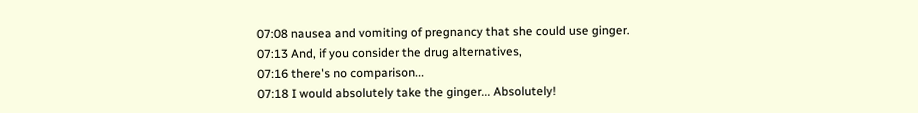07:08 nausea and vomiting of pregnancy that she could use ginger.
07:13 And, if you consider the drug alternatives,
07:16 there's no comparison...
07:18 I would absolutely take the ginger... Absolutely!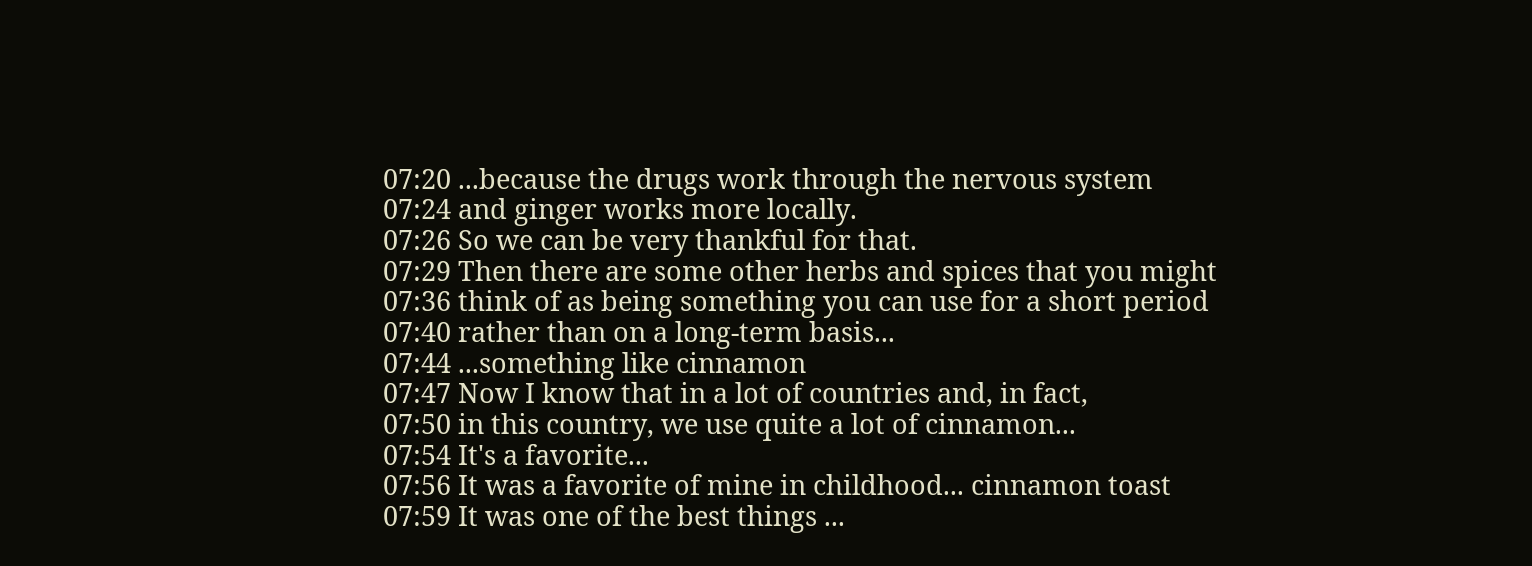07:20 ...because the drugs work through the nervous system
07:24 and ginger works more locally.
07:26 So we can be very thankful for that.
07:29 Then there are some other herbs and spices that you might
07:36 think of as being something you can use for a short period
07:40 rather than on a long-term basis...
07:44 ...something like cinnamon
07:47 Now I know that in a lot of countries and, in fact,
07:50 in this country, we use quite a lot of cinnamon...
07:54 It's a favorite...
07:56 It was a favorite of mine in childhood... cinnamon toast
07:59 It was one of the best things ...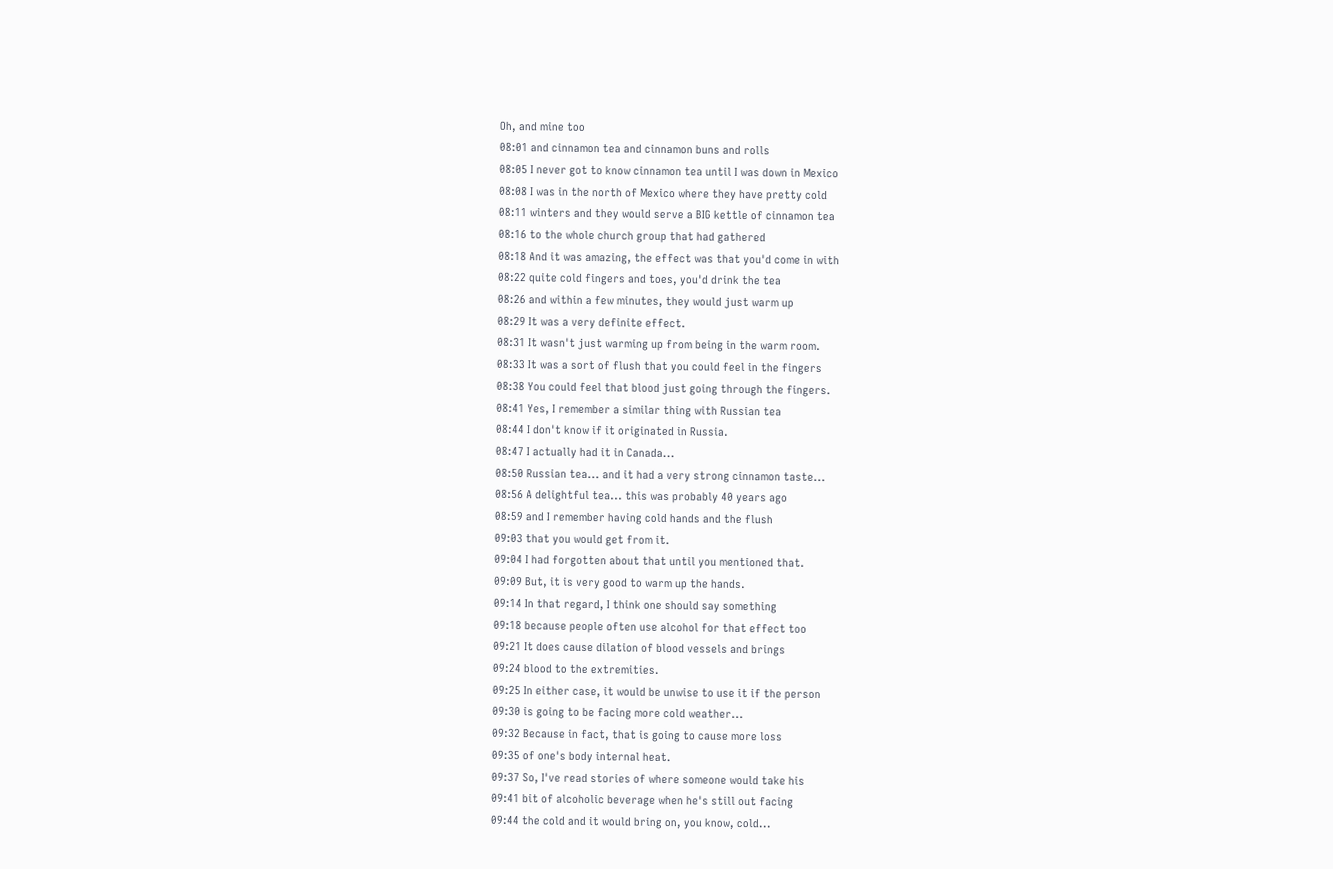Oh, and mine too
08:01 and cinnamon tea and cinnamon buns and rolls
08:05 I never got to know cinnamon tea until I was down in Mexico
08:08 I was in the north of Mexico where they have pretty cold
08:11 winters and they would serve a BIG kettle of cinnamon tea
08:16 to the whole church group that had gathered
08:18 And it was amazing, the effect was that you'd come in with
08:22 quite cold fingers and toes, you'd drink the tea
08:26 and within a few minutes, they would just warm up
08:29 It was a very definite effect.
08:31 It wasn't just warming up from being in the warm room.
08:33 It was a sort of flush that you could feel in the fingers
08:38 You could feel that blood just going through the fingers.
08:41 Yes, I remember a similar thing with Russian tea
08:44 I don't know if it originated in Russia.
08:47 I actually had it in Canada...
08:50 Russian tea... and it had a very strong cinnamon taste...
08:56 A delightful tea... this was probably 40 years ago
08:59 and I remember having cold hands and the flush
09:03 that you would get from it.
09:04 I had forgotten about that until you mentioned that.
09:09 But, it is very good to warm up the hands.
09:14 In that regard, I think one should say something
09:18 because people often use alcohol for that effect too
09:21 It does cause dilation of blood vessels and brings
09:24 blood to the extremities.
09:25 In either case, it would be unwise to use it if the person
09:30 is going to be facing more cold weather...
09:32 Because in fact, that is going to cause more loss
09:35 of one's body internal heat.
09:37 So, I've read stories of where someone would take his
09:41 bit of alcoholic beverage when he's still out facing
09:44 the cold and it would bring on, you know, cold...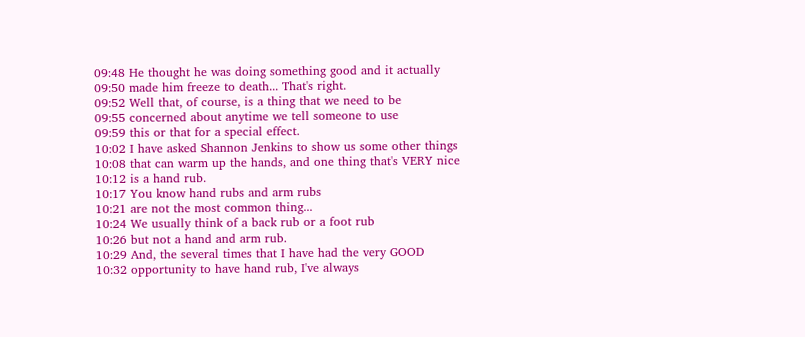09:48 He thought he was doing something good and it actually
09:50 made him freeze to death... That's right.
09:52 Well that, of course, is a thing that we need to be
09:55 concerned about anytime we tell someone to use
09:59 this or that for a special effect.
10:02 I have asked Shannon Jenkins to show us some other things
10:08 that can warm up the hands, and one thing that's VERY nice
10:12 is a hand rub.
10:17 You know hand rubs and arm rubs
10:21 are not the most common thing...
10:24 We usually think of a back rub or a foot rub
10:26 but not a hand and arm rub.
10:29 And, the several times that I have had the very GOOD
10:32 opportunity to have hand rub, I've always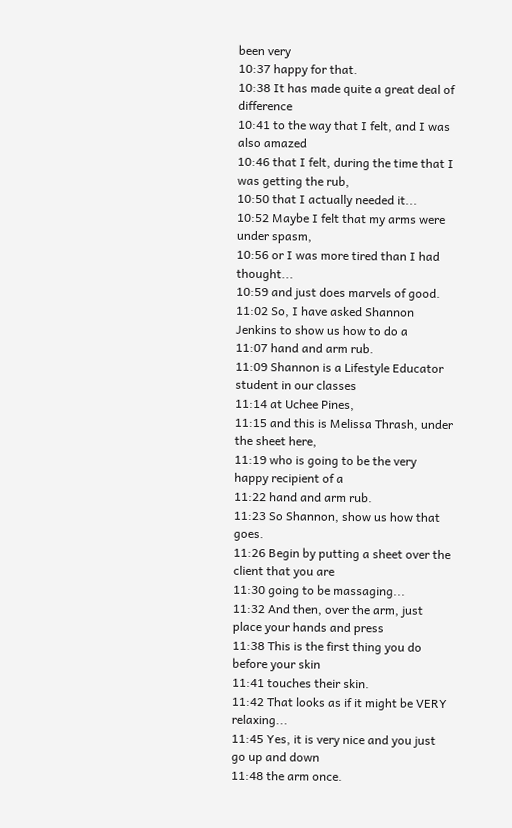been very
10:37 happy for that.
10:38 It has made quite a great deal of difference
10:41 to the way that I felt, and I was also amazed
10:46 that I felt, during the time that I was getting the rub,
10:50 that I actually needed it...
10:52 Maybe I felt that my arms were under spasm,
10:56 or I was more tired than I had thought...
10:59 and just does marvels of good.
11:02 So, I have asked Shannon Jenkins to show us how to do a
11:07 hand and arm rub.
11:09 Shannon is a Lifestyle Educator student in our classes
11:14 at Uchee Pines,
11:15 and this is Melissa Thrash, under the sheet here,
11:19 who is going to be the very happy recipient of a
11:22 hand and arm rub.
11:23 So Shannon, show us how that goes.
11:26 Begin by putting a sheet over the client that you are
11:30 going to be massaging...
11:32 And then, over the arm, just place your hands and press
11:38 This is the first thing you do before your skin
11:41 touches their skin.
11:42 That looks as if it might be VERY relaxing...
11:45 Yes, it is very nice and you just go up and down
11:48 the arm once.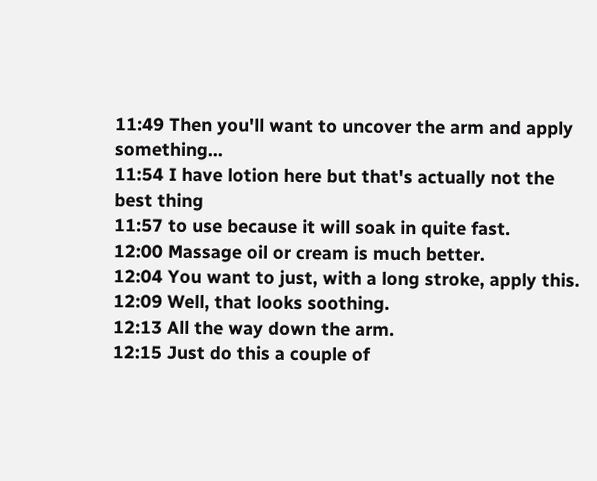11:49 Then you'll want to uncover the arm and apply something...
11:54 I have lotion here but that's actually not the best thing
11:57 to use because it will soak in quite fast.
12:00 Massage oil or cream is much better.
12:04 You want to just, with a long stroke, apply this.
12:09 Well, that looks soothing.
12:13 All the way down the arm.
12:15 Just do this a couple of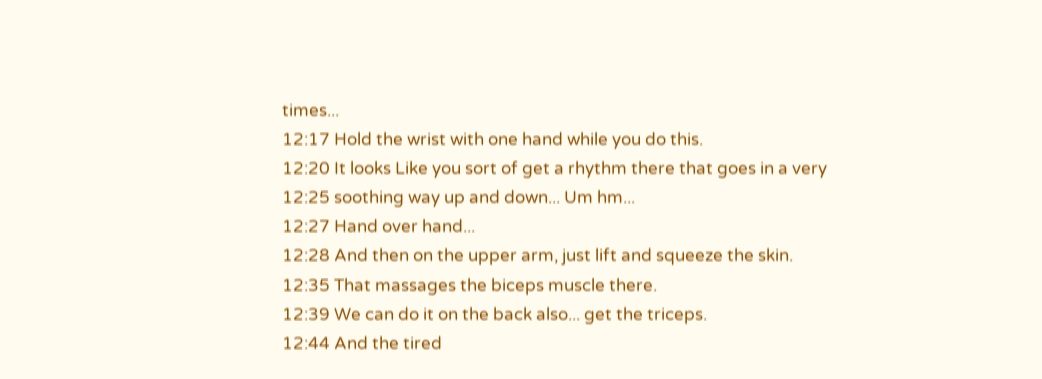times...
12:17 Hold the wrist with one hand while you do this.
12:20 It looks Like you sort of get a rhythm there that goes in a very
12:25 soothing way up and down... Um hm...
12:27 Hand over hand...
12:28 And then on the upper arm, just lift and squeeze the skin.
12:35 That massages the biceps muscle there.
12:39 We can do it on the back also... get the triceps.
12:44 And the tired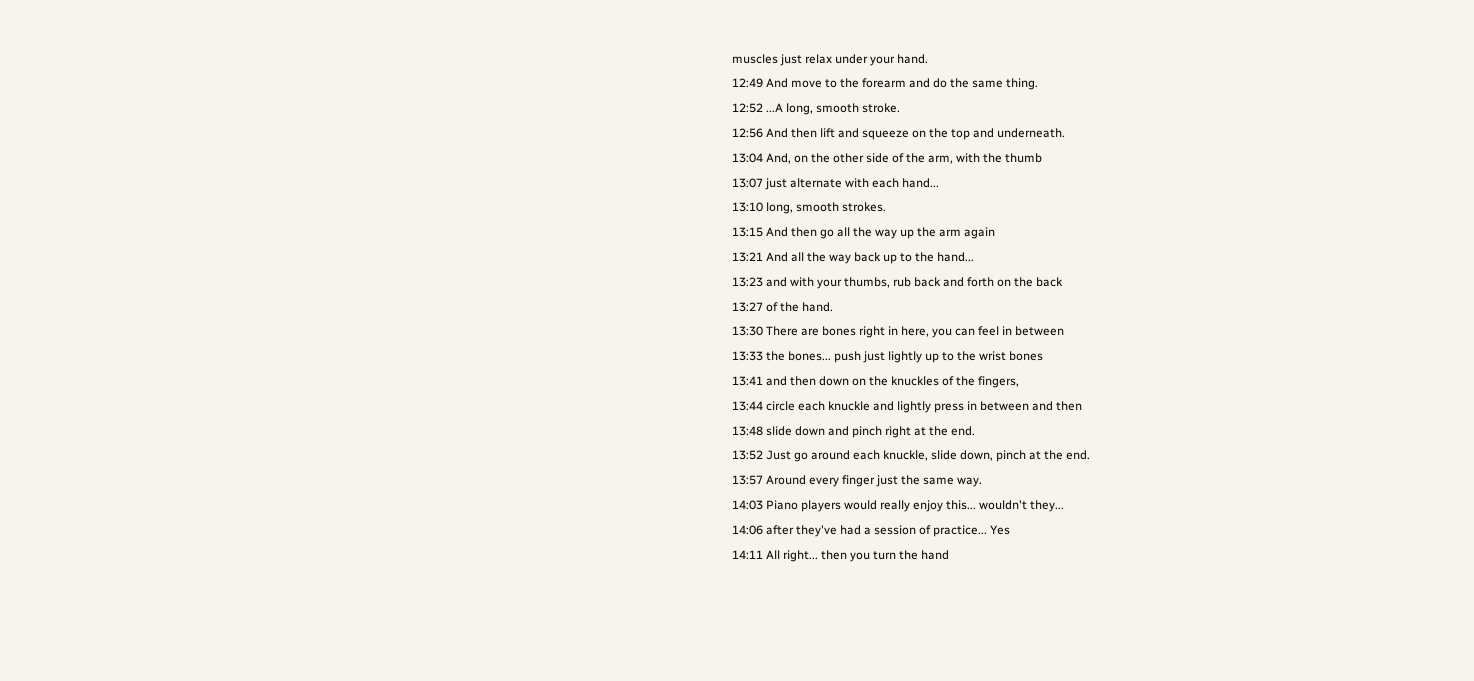muscles just relax under your hand.
12:49 And move to the forearm and do the same thing.
12:52 ...A long, smooth stroke.
12:56 And then lift and squeeze on the top and underneath.
13:04 And, on the other side of the arm, with the thumb
13:07 just alternate with each hand...
13:10 long, smooth strokes.
13:15 And then go all the way up the arm again
13:21 And all the way back up to the hand...
13:23 and with your thumbs, rub back and forth on the back
13:27 of the hand.
13:30 There are bones right in here, you can feel in between
13:33 the bones... push just lightly up to the wrist bones
13:41 and then down on the knuckles of the fingers,
13:44 circle each knuckle and lightly press in between and then
13:48 slide down and pinch right at the end.
13:52 Just go around each knuckle, slide down, pinch at the end.
13:57 Around every finger just the same way.
14:03 Piano players would really enjoy this... wouldn't they...
14:06 after they've had a session of practice... Yes
14:11 All right... then you turn the hand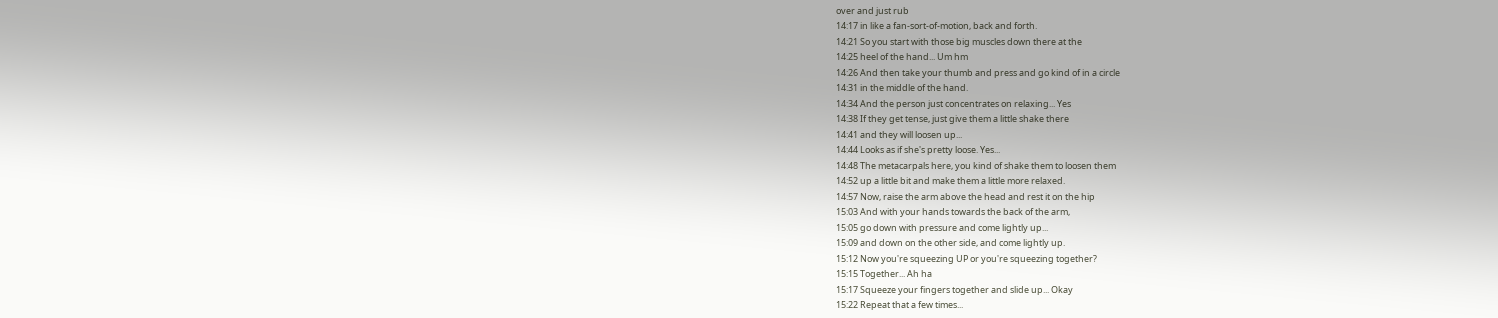over and just rub
14:17 in like a fan-sort-of-motion, back and forth.
14:21 So you start with those big muscles down there at the
14:25 heel of the hand... Um hm
14:26 And then take your thumb and press and go kind of in a circle
14:31 in the middle of the hand.
14:34 And the person just concentrates on relaxing... Yes
14:38 If they get tense, just give them a little shake there
14:41 and they will loosen up...
14:44 Looks as if she's pretty loose. Yes...
14:48 The metacarpals here, you kind of shake them to loosen them
14:52 up a little bit and make them a little more relaxed.
14:57 Now, raise the arm above the head and rest it on the hip
15:03 And with your hands towards the back of the arm,
15:05 go down with pressure and come lightly up...
15:09 and down on the other side, and come lightly up.
15:12 Now you're squeezing UP or you're squeezing together?
15:15 Together... Ah ha
15:17 Squeeze your fingers together and slide up... Okay
15:22 Repeat that a few times...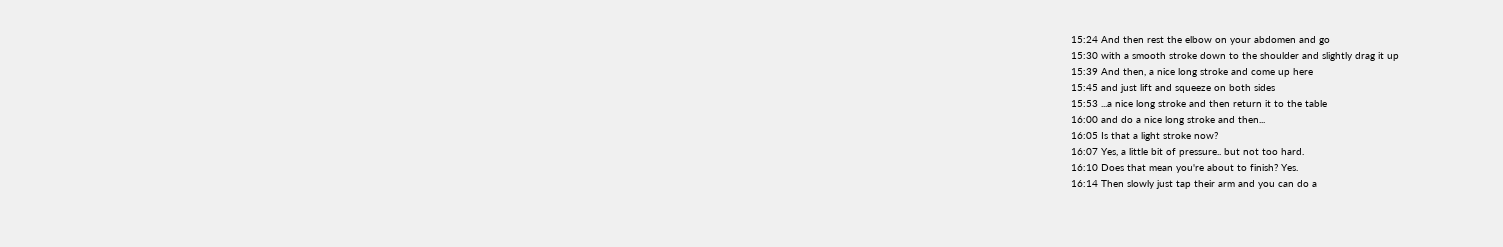15:24 And then rest the elbow on your abdomen and go
15:30 with a smooth stroke down to the shoulder and slightly drag it up
15:39 And then, a nice long stroke and come up here
15:45 and just lift and squeeze on both sides
15:53 ...a nice long stroke and then return it to the table
16:00 and do a nice long stroke and then...
16:05 Is that a light stroke now?
16:07 Yes, a little bit of pressure.. but not too hard.
16:10 Does that mean you're about to finish? Yes.
16:14 Then slowly just tap their arm and you can do a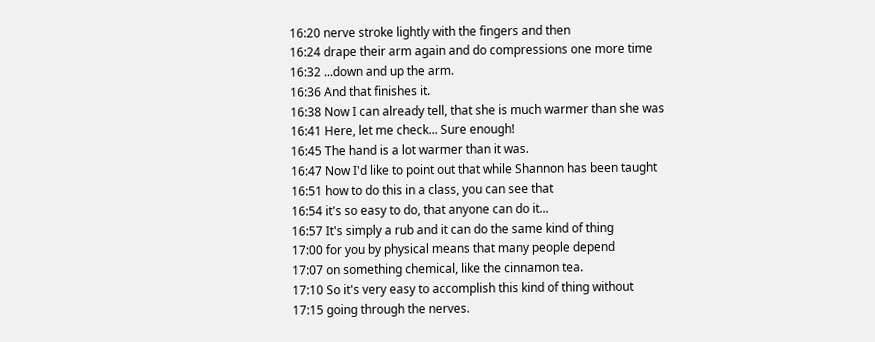16:20 nerve stroke lightly with the fingers and then
16:24 drape their arm again and do compressions one more time
16:32 ...down and up the arm.
16:36 And that finishes it.
16:38 Now I can already tell, that she is much warmer than she was
16:41 Here, let me check... Sure enough!
16:45 The hand is a lot warmer than it was.
16:47 Now I'd like to point out that while Shannon has been taught
16:51 how to do this in a class, you can see that
16:54 it's so easy to do, that anyone can do it...
16:57 It's simply a rub and it can do the same kind of thing
17:00 for you by physical means that many people depend
17:07 on something chemical, like the cinnamon tea.
17:10 So it's very easy to accomplish this kind of thing without
17:15 going through the nerves.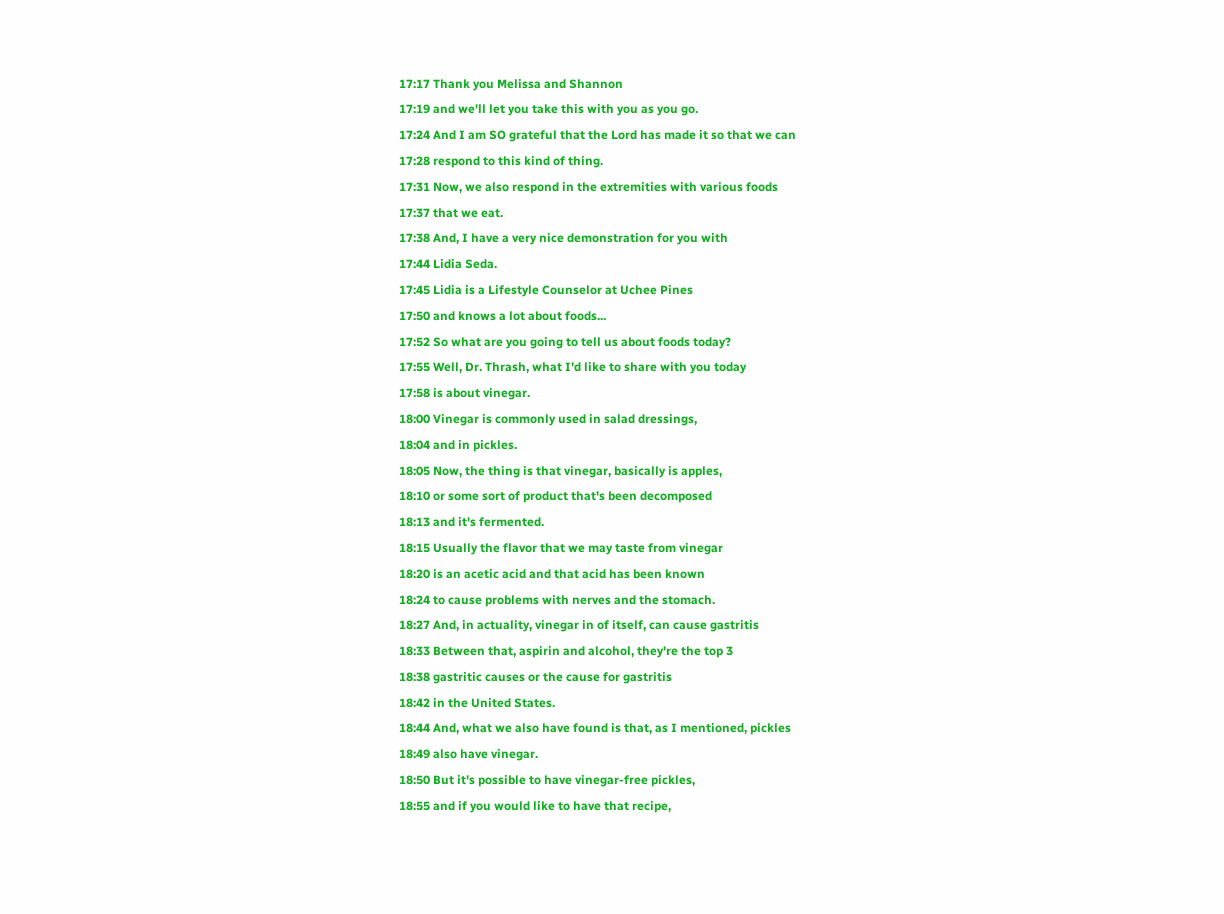17:17 Thank you Melissa and Shannon
17:19 and we'll let you take this with you as you go.
17:24 And I am SO grateful that the Lord has made it so that we can
17:28 respond to this kind of thing.
17:31 Now, we also respond in the extremities with various foods
17:37 that we eat.
17:38 And, I have a very nice demonstration for you with
17:44 Lidia Seda.
17:45 Lidia is a Lifestyle Counselor at Uchee Pines
17:50 and knows a lot about foods...
17:52 So what are you going to tell us about foods today?
17:55 Well, Dr. Thrash, what I'd like to share with you today
17:58 is about vinegar.
18:00 Vinegar is commonly used in salad dressings,
18:04 and in pickles.
18:05 Now, the thing is that vinegar, basically is apples,
18:10 or some sort of product that's been decomposed
18:13 and it's fermented.
18:15 Usually the flavor that we may taste from vinegar
18:20 is an acetic acid and that acid has been known
18:24 to cause problems with nerves and the stomach.
18:27 And, in actuality, vinegar in of itself, can cause gastritis
18:33 Between that, aspirin and alcohol, they're the top 3
18:38 gastritic causes or the cause for gastritis
18:42 in the United States.
18:44 And, what we also have found is that, as I mentioned, pickles
18:49 also have vinegar.
18:50 But it's possible to have vinegar-free pickles,
18:55 and if you would like to have that recipe,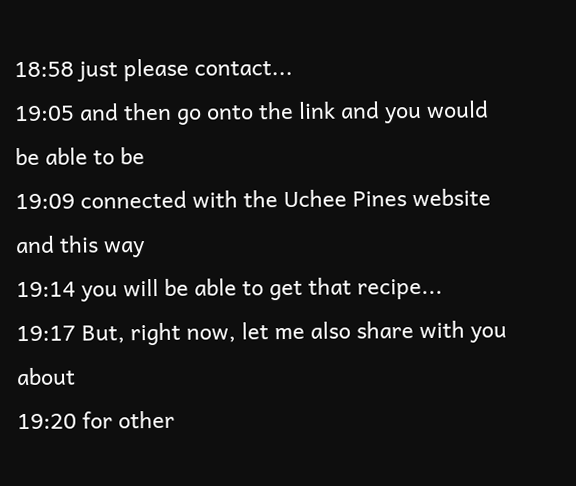18:58 just please contact...
19:05 and then go onto the link and you would be able to be
19:09 connected with the Uchee Pines website and this way
19:14 you will be able to get that recipe...
19:17 But, right now, let me also share with you about
19:20 for other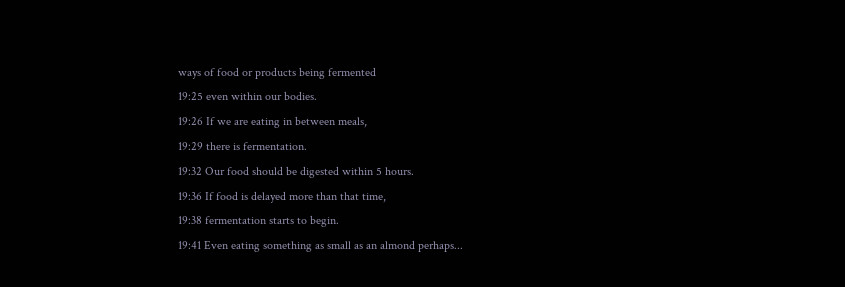ways of food or products being fermented
19:25 even within our bodies.
19:26 If we are eating in between meals,
19:29 there is fermentation.
19:32 Our food should be digested within 5 hours.
19:36 If food is delayed more than that time,
19:38 fermentation starts to begin.
19:41 Even eating something as small as an almond perhaps...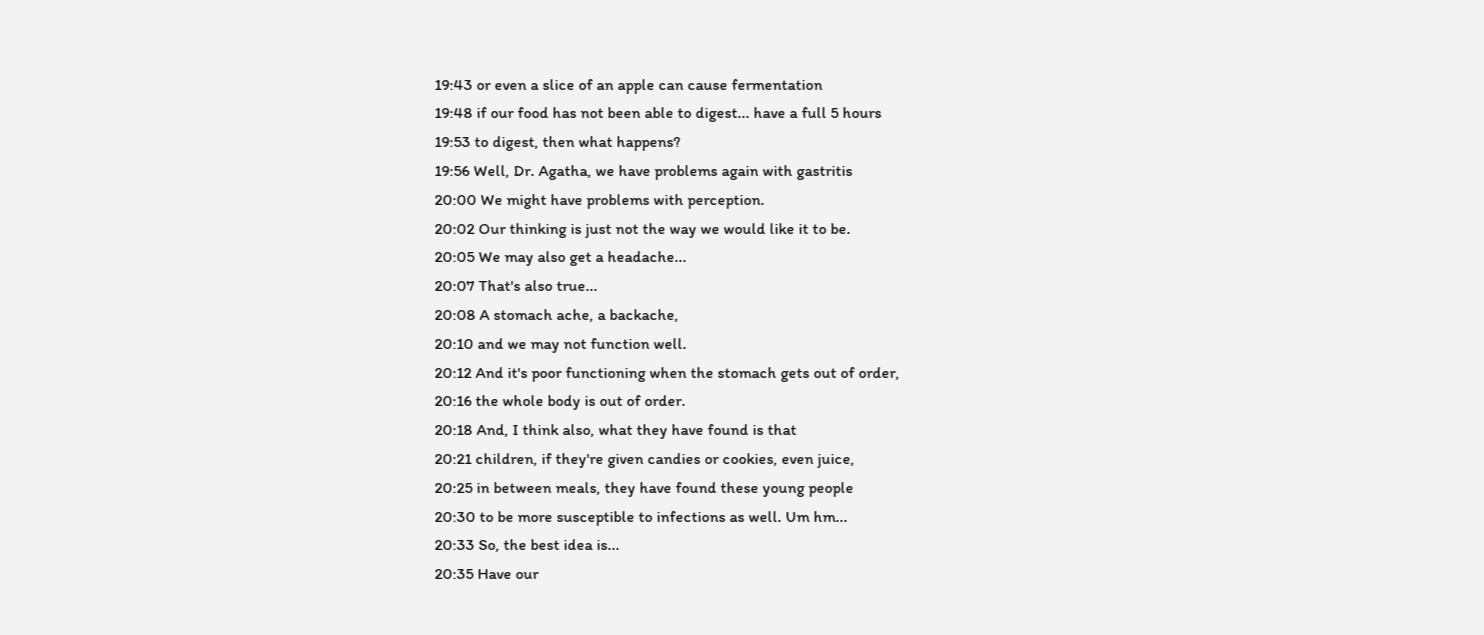19:43 or even a slice of an apple can cause fermentation
19:48 if our food has not been able to digest... have a full 5 hours
19:53 to digest, then what happens?
19:56 Well, Dr. Agatha, we have problems again with gastritis
20:00 We might have problems with perception.
20:02 Our thinking is just not the way we would like it to be.
20:05 We may also get a headache...
20:07 That's also true...
20:08 A stomach ache, a backache,
20:10 and we may not function well.
20:12 And it's poor functioning when the stomach gets out of order,
20:16 the whole body is out of order.
20:18 And, I think also, what they have found is that
20:21 children, if they're given candies or cookies, even juice,
20:25 in between meals, they have found these young people
20:30 to be more susceptible to infections as well. Um hm...
20:33 So, the best idea is...
20:35 Have our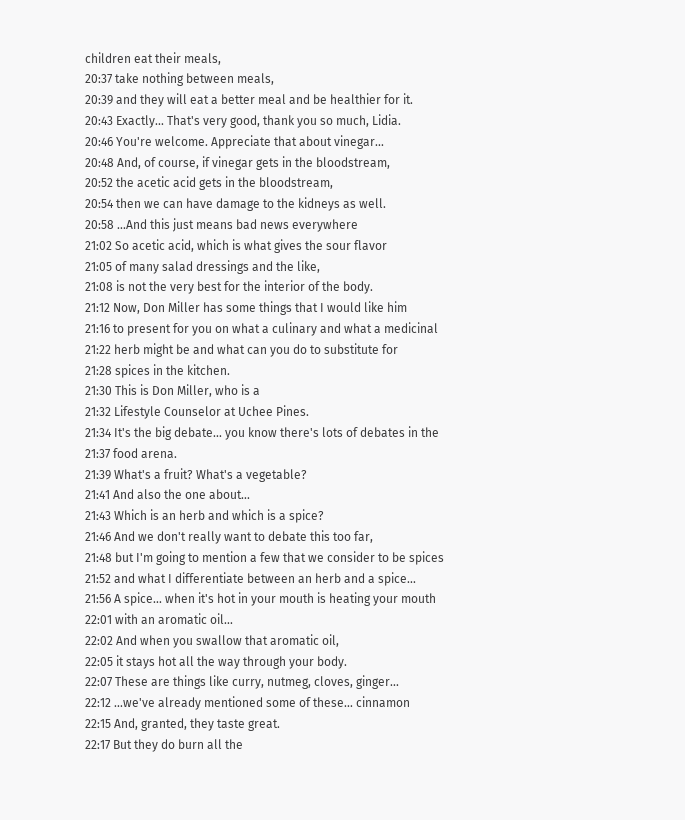children eat their meals,
20:37 take nothing between meals,
20:39 and they will eat a better meal and be healthier for it.
20:43 Exactly... That's very good, thank you so much, Lidia.
20:46 You're welcome. Appreciate that about vinegar...
20:48 And, of course, if vinegar gets in the bloodstream,
20:52 the acetic acid gets in the bloodstream,
20:54 then we can have damage to the kidneys as well.
20:58 ...And this just means bad news everywhere
21:02 So acetic acid, which is what gives the sour flavor
21:05 of many salad dressings and the like,
21:08 is not the very best for the interior of the body.
21:12 Now, Don Miller has some things that I would like him
21:16 to present for you on what a culinary and what a medicinal
21:22 herb might be and what can you do to substitute for
21:28 spices in the kitchen.
21:30 This is Don Miller, who is a
21:32 Lifestyle Counselor at Uchee Pines.
21:34 It's the big debate... you know there's lots of debates in the
21:37 food arena.
21:39 What's a fruit? What's a vegetable?
21:41 And also the one about...
21:43 Which is an herb and which is a spice?
21:46 And we don't really want to debate this too far,
21:48 but I'm going to mention a few that we consider to be spices
21:52 and what I differentiate between an herb and a spice...
21:56 A spice... when it's hot in your mouth is heating your mouth
22:01 with an aromatic oil...
22:02 And when you swallow that aromatic oil,
22:05 it stays hot all the way through your body.
22:07 These are things like curry, nutmeg, cloves, ginger...
22:12 ...we've already mentioned some of these... cinnamon
22:15 And, granted, they taste great.
22:17 But they do burn all the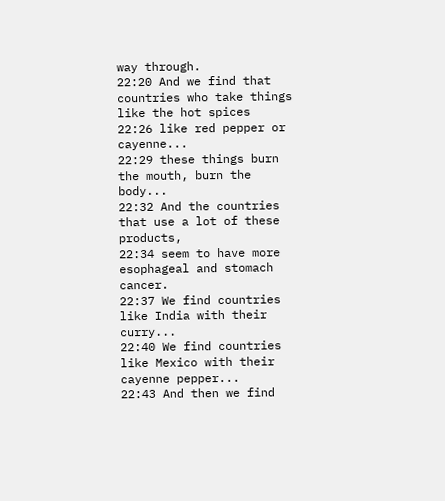way through.
22:20 And we find that countries who take things like the hot spices
22:26 like red pepper or cayenne...
22:29 these things burn the mouth, burn the body...
22:32 And the countries that use a lot of these products,
22:34 seem to have more esophageal and stomach cancer.
22:37 We find countries like India with their curry...
22:40 We find countries like Mexico with their cayenne pepper...
22:43 And then we find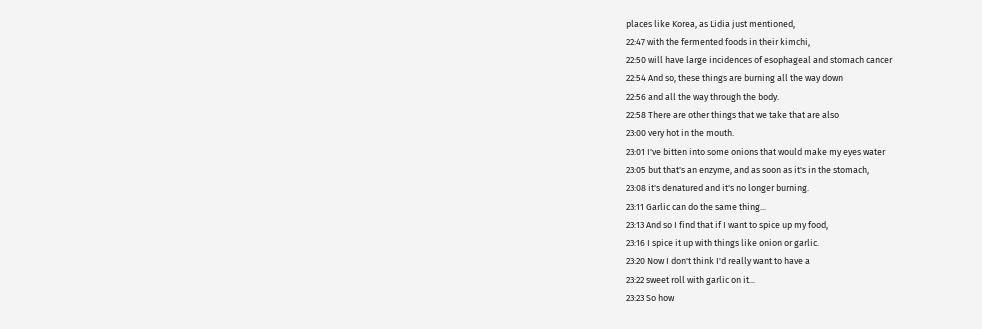places like Korea, as Lidia just mentioned,
22:47 with the fermented foods in their kimchi,
22:50 will have large incidences of esophageal and stomach cancer
22:54 And so, these things are burning all the way down
22:56 and all the way through the body.
22:58 There are other things that we take that are also
23:00 very hot in the mouth.
23:01 I've bitten into some onions that would make my eyes water
23:05 but that's an enzyme, and as soon as it's in the stomach,
23:08 it's denatured and it's no longer burning.
23:11 Garlic can do the same thing...
23:13 And so I find that if I want to spice up my food,
23:16 I spice it up with things like onion or garlic.
23:20 Now I don't think I'd really want to have a
23:22 sweet roll with garlic on it...
23:23 So how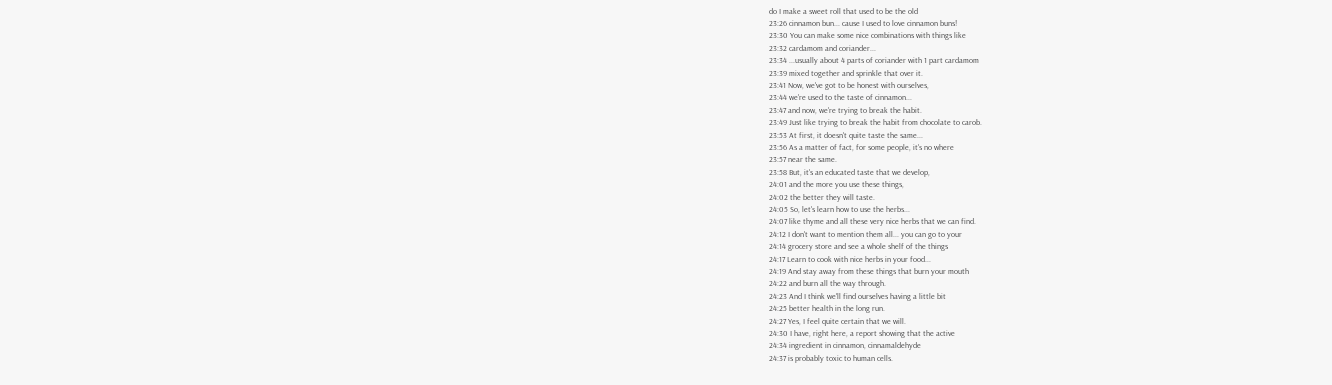do I make a sweet roll that used to be the old
23:26 cinnamon bun... cause I used to love cinnamon buns!
23:30 You can make some nice combinations with things like
23:32 cardamom and coriander...
23:34 ...usually about 4 parts of coriander with 1 part cardamom
23:39 mixed together and sprinkle that over it.
23:41 Now, we've got to be honest with ourselves,
23:44 we're used to the taste of cinnamon...
23:47 and now, we're trying to break the habit.
23:49 Just like trying to break the habit from chocolate to carob.
23:53 At first, it doesn't quite taste the same...
23:56 As a matter of fact, for some people, it's no where
23:57 near the same.
23:58 But, it's an educated taste that we develop,
24:01 and the more you use these things,
24:02 the better they will taste.
24:05 So, let's learn how to use the herbs...
24:07 like thyme and all these very nice herbs that we can find.
24:12 I don't want to mention them all... you can go to your
24:14 grocery store and see a whole shelf of the things
24:17 Learn to cook with nice herbs in your food...
24:19 And stay away from these things that burn your mouth
24:22 and burn all the way through.
24:23 And I think we'll find ourselves having a little bit
24:25 better health in the long run.
24:27 Yes, I feel quite certain that we will.
24:30 I have, right here, a report showing that the active
24:34 ingredient in cinnamon, cinnamaldehyde
24:37 is probably toxic to human cells.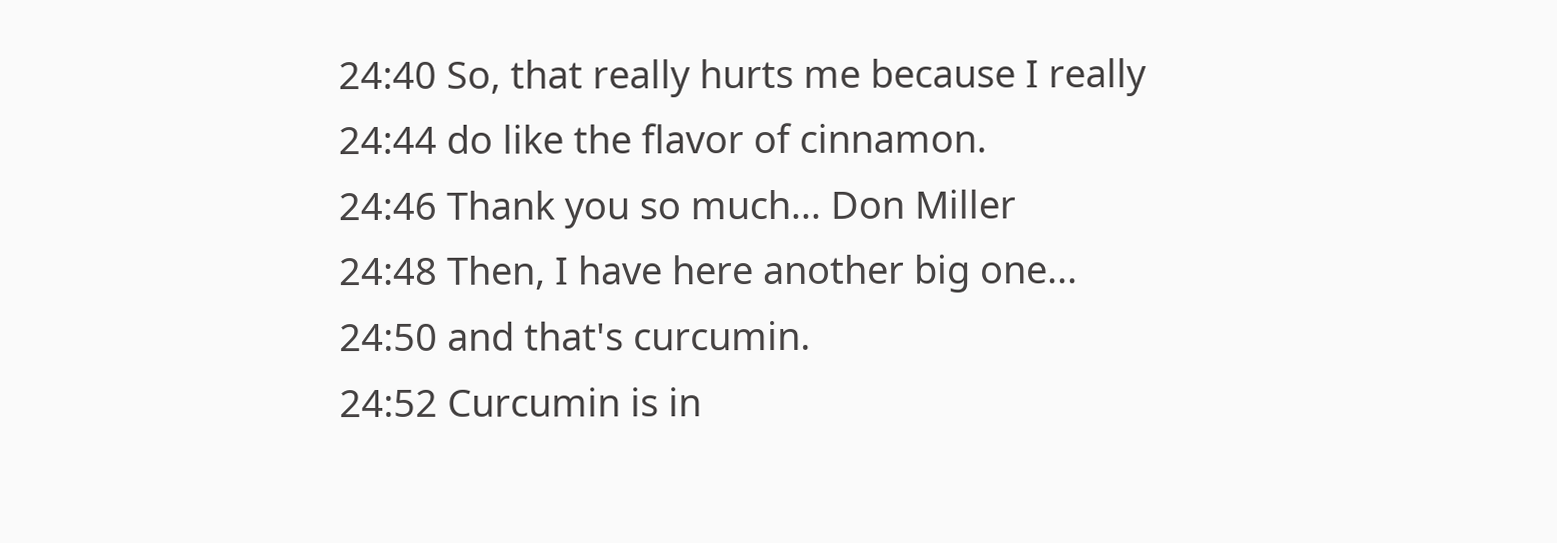24:40 So, that really hurts me because I really
24:44 do like the flavor of cinnamon.
24:46 Thank you so much... Don Miller
24:48 Then, I have here another big one...
24:50 and that's curcumin.
24:52 Curcumin is in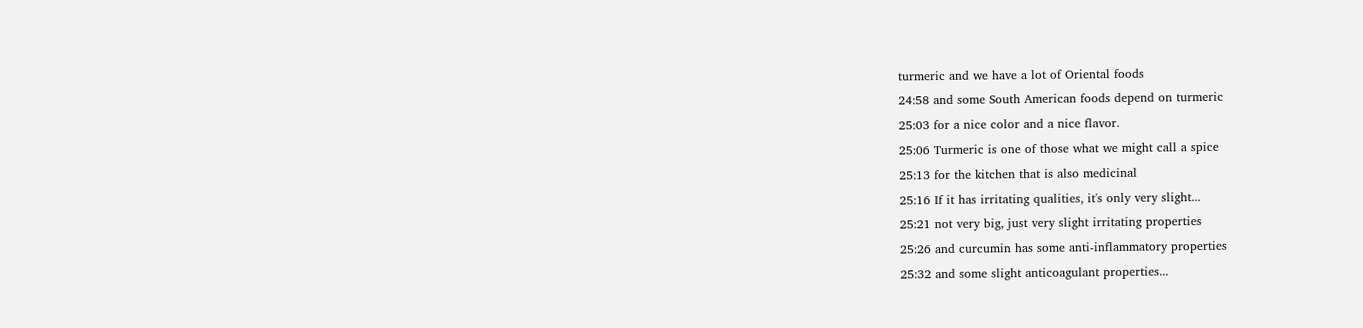turmeric and we have a lot of Oriental foods
24:58 and some South American foods depend on turmeric
25:03 for a nice color and a nice flavor.
25:06 Turmeric is one of those what we might call a spice
25:13 for the kitchen that is also medicinal
25:16 If it has irritating qualities, it's only very slight...
25:21 not very big, just very slight irritating properties
25:26 and curcumin has some anti-inflammatory properties
25:32 and some slight anticoagulant properties...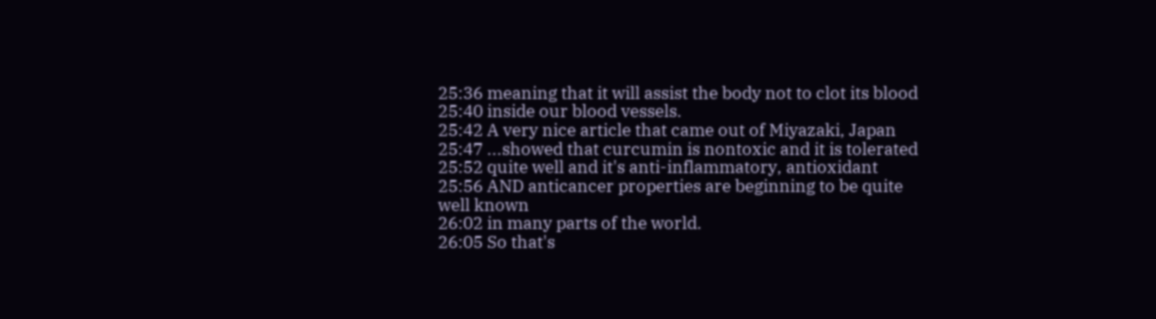25:36 meaning that it will assist the body not to clot its blood
25:40 inside our blood vessels.
25:42 A very nice article that came out of Miyazaki, Japan
25:47 ...showed that curcumin is nontoxic and it is tolerated
25:52 quite well and it's anti-inflammatory, antioxidant
25:56 AND anticancer properties are beginning to be quite well known
26:02 in many parts of the world.
26:05 So that's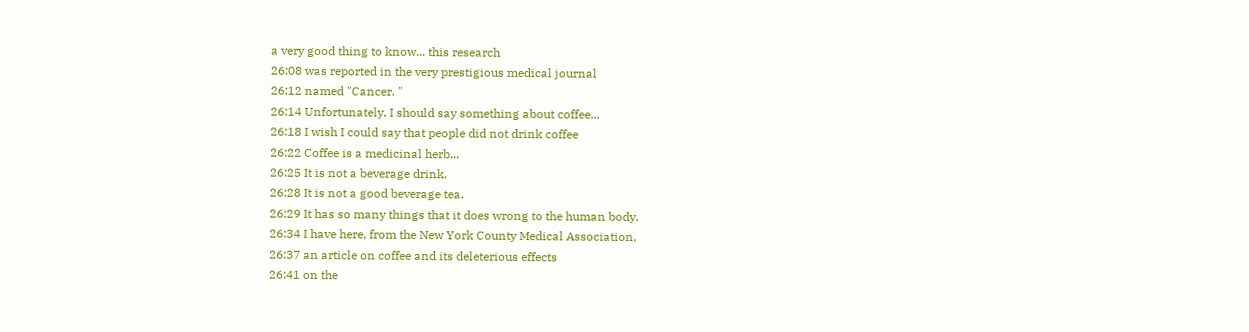a very good thing to know... this research
26:08 was reported in the very prestigious medical journal
26:12 named "Cancer. "
26:14 Unfortunately, I should say something about coffee...
26:18 I wish I could say that people did not drink coffee
26:22 Coffee is a medicinal herb...
26:25 It is not a beverage drink.
26:28 It is not a good beverage tea.
26:29 It has so many things that it does wrong to the human body.
26:34 I have here, from the New York County Medical Association,
26:37 an article on coffee and its deleterious effects
26:41 on the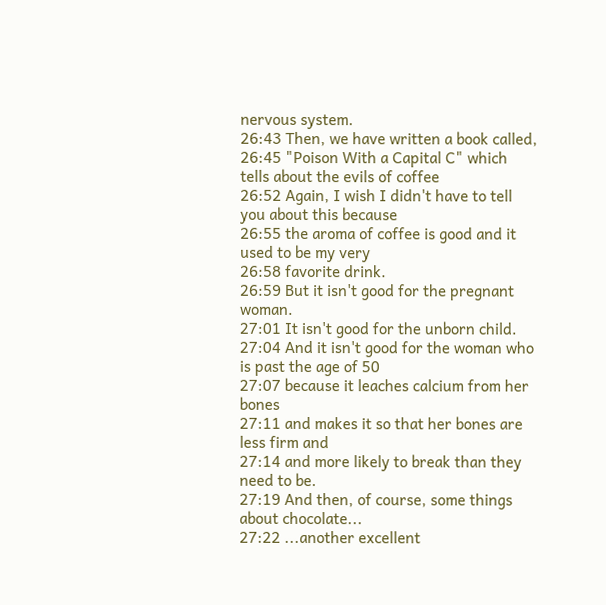nervous system.
26:43 Then, we have written a book called,
26:45 "Poison With a Capital C" which tells about the evils of coffee
26:52 Again, I wish I didn't have to tell you about this because
26:55 the aroma of coffee is good and it used to be my very
26:58 favorite drink.
26:59 But it isn't good for the pregnant woman.
27:01 It isn't good for the unborn child.
27:04 And it isn't good for the woman who is past the age of 50
27:07 because it leaches calcium from her bones
27:11 and makes it so that her bones are less firm and
27:14 and more likely to break than they need to be.
27:19 And then, of course, some things about chocolate...
27:22 ...another excellent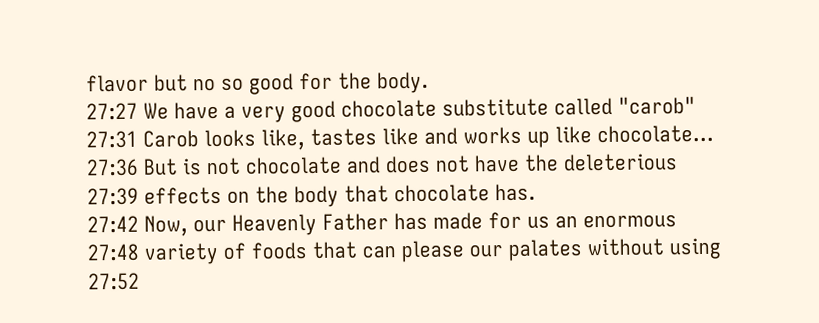flavor but no so good for the body.
27:27 We have a very good chocolate substitute called "carob"
27:31 Carob looks like, tastes like and works up like chocolate...
27:36 But is not chocolate and does not have the deleterious
27:39 effects on the body that chocolate has.
27:42 Now, our Heavenly Father has made for us an enormous
27:48 variety of foods that can please our palates without using
27:52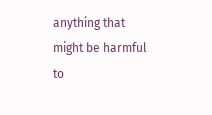anything that might be harmful to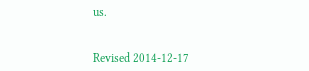us.


Revised 2014-12-17